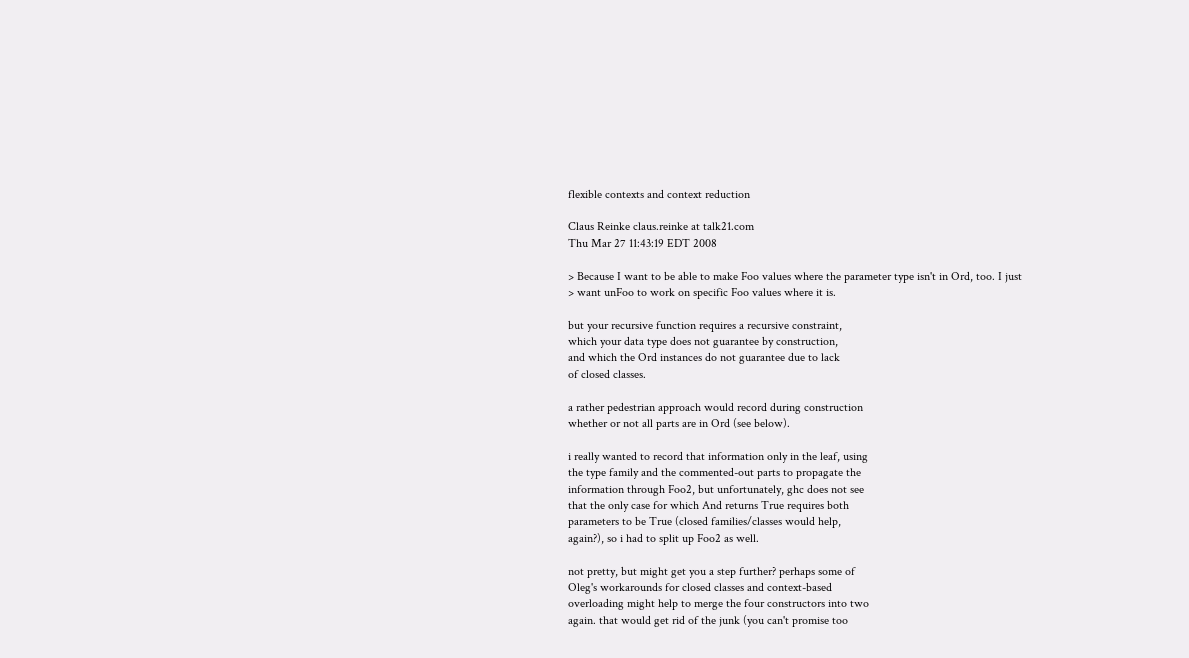flexible contexts and context reduction

Claus Reinke claus.reinke at talk21.com
Thu Mar 27 11:43:19 EDT 2008

> Because I want to be able to make Foo values where the parameter type isn't in Ord, too. I just
> want unFoo to work on specific Foo values where it is.

but your recursive function requires a recursive constraint,
which your data type does not guarantee by construction,
and which the Ord instances do not guarantee due to lack
of closed classes.

a rather pedestrian approach would record during construction
whether or not all parts are in Ord (see below).

i really wanted to record that information only in the leaf, using
the type family and the commented-out parts to propagate the
information through Foo2, but unfortunately, ghc does not see
that the only case for which And returns True requires both
parameters to be True (closed families/classes would help,
again?), so i had to split up Foo2 as well.

not pretty, but might get you a step further? perhaps some of
Oleg's workarounds for closed classes and context-based
overloading might help to merge the four constructors into two
again. that would get rid of the junk (you can't promise too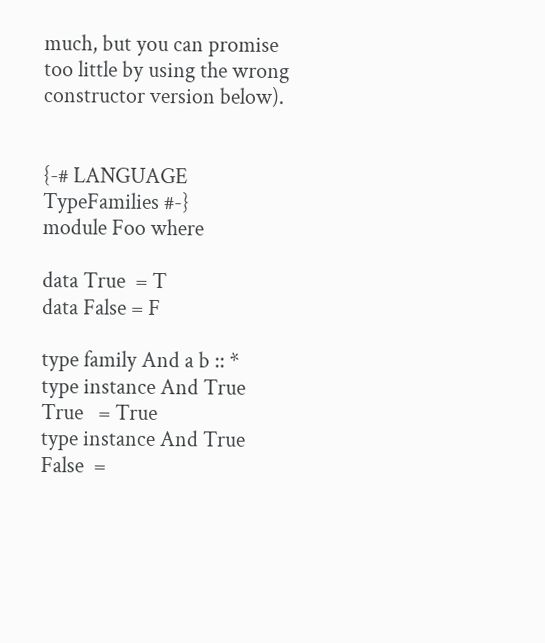much, but you can promise too little by using the wrong
constructor version below).


{-# LANGUAGE TypeFamilies #-}
module Foo where

data True  = T
data False = F

type family And a b :: *
type instance And True True   = True
type instance And True False  =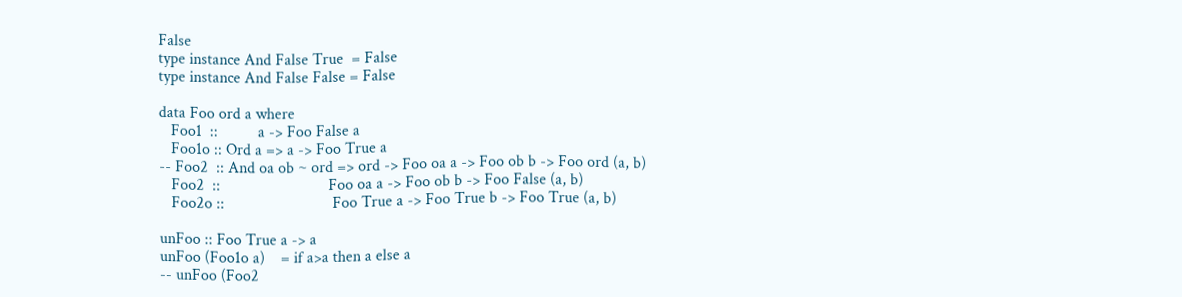False
type instance And False True  = False
type instance And False False = False

data Foo ord a where
   Foo1  ::          a -> Foo False a
   Foo1o :: Ord a => a -> Foo True a
-- Foo2  :: And oa ob ~ ord => ord -> Foo oa a -> Foo ob b -> Foo ord (a, b)
   Foo2  ::                           Foo oa a -> Foo ob b -> Foo False (a, b)
   Foo2o ::                           Foo True a -> Foo True b -> Foo True (a, b)

unFoo :: Foo True a -> a
unFoo (Foo1o a)    = if a>a then a else a
-- unFoo (Foo2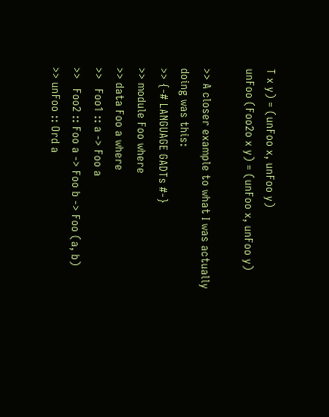T x y) = (unFoo x, unFoo y)
unFoo (Foo2o x y) = (unFoo x, unFoo y)

>> A closer example to what I was actually doing was this:
>> {-# LANGUAGE GADTs #-}
>> module Foo where
>> data Foo a where
>>   Foo1 :: a -> Foo a
>>   Foo2 :: Foo a -> Foo b -> Foo (a, b)
>> unFoo :: Ord a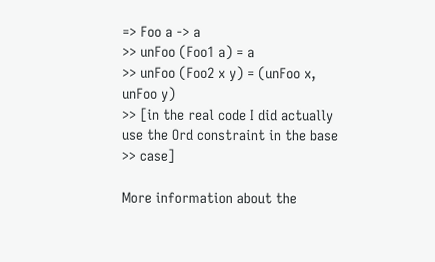=> Foo a -> a
>> unFoo (Foo1 a) = a
>> unFoo (Foo2 x y) = (unFoo x, unFoo y)
>> [in the real code I did actually use the Ord constraint in the base
>> case]

More information about the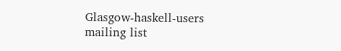Glasgow-haskell-users mailing list